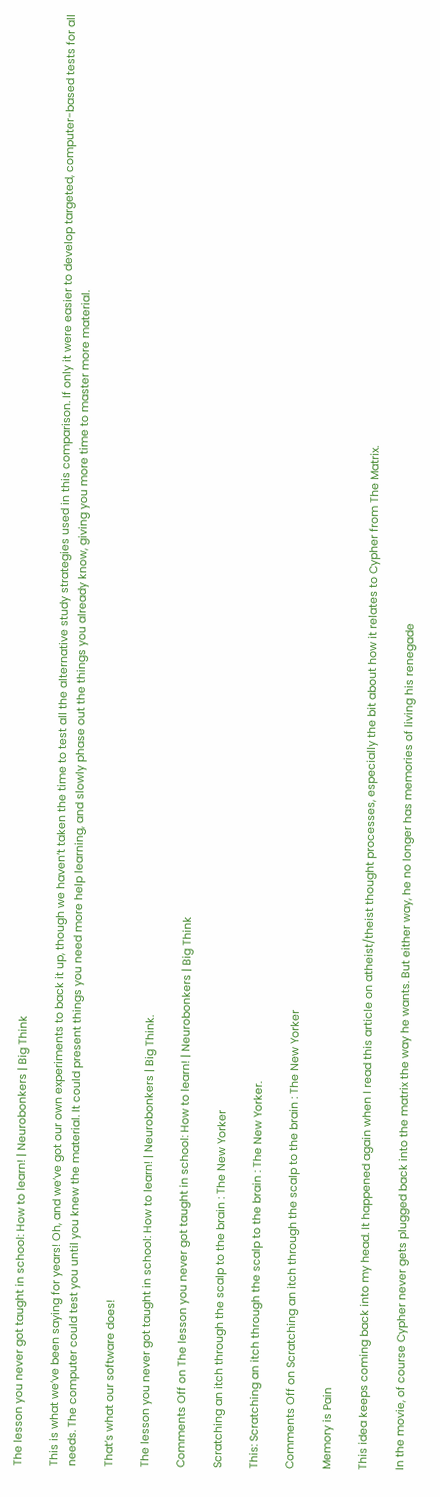The lesson you never got taught in school: How to learn! | Neurobonkers | Big Think

This is what we’ve been saying for years! Oh, and we’ve got our own experiments to back it up, though we haven’t taken the time to test all the alternative study strategies used in this comparison. If only it were easier to develop targeted, computer-based tests for all needs. The computer could test you until you knew the material. It could present things you need more help learning, and slowly phase out the things you already know, giving you more time to master more material.

That’s what our software does!

The lesson you never got taught in school: How to learn! | Neurobonkers | Big Think.

Comments Off on The lesson you never got taught in school: How to learn! | Neurobonkers | Big Think

Scratching an itch through the scalp to the brain : The New Yorker

This: Scratching an itch through the scalp to the brain : The New Yorker.

Comments Off on Scratching an itch through the scalp to the brain : The New Yorker

Memory is Pain

This idea keeps coming back into my head. It happened again when I read this article on atheist/theist thought processes, especially the bit about how it relates to Cypher from The Matrix.

In the movie, of course Cypher never gets plugged back into the matrix the way he wants. But either way, he no longer has memories of living his renegade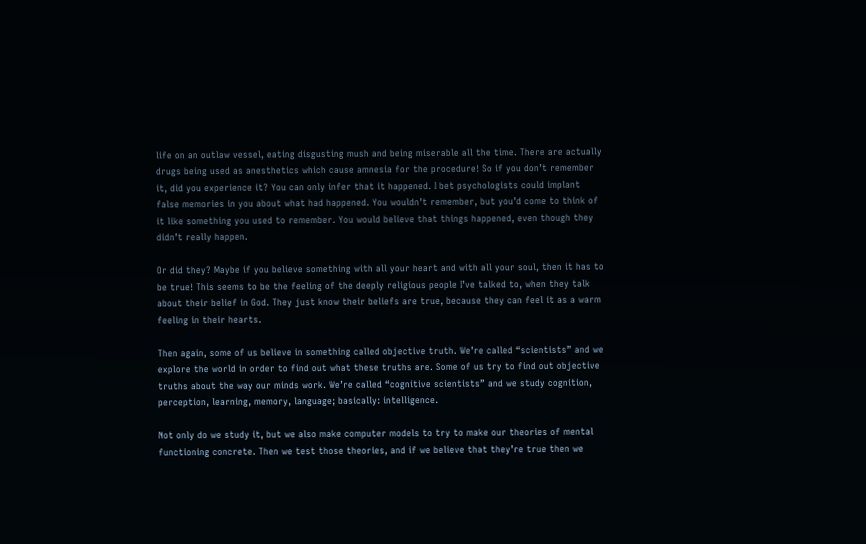life on an outlaw vessel, eating disgusting mush and being miserable all the time. There are actually drugs being used as anesthetics which cause amnesia for the procedure! So if you don’t remember it, did you experience it? You can only infer that it happened. I bet psychologists could implant false memories in you about what had happened. You wouldn’t remember, but you’d come to think of it like something you used to remember. You would believe that things happened, even though they didn’t really happen.

Or did they? Maybe if you believe something with all your heart and with all your soul, then it has to be true! This seems to be the feeling of the deeply religious people I’ve talked to, when they talk about their belief in God. They just know their beliefs are true, because they can feel it as a warm feeling in their hearts.

Then again, some of us believe in something called objective truth. We’re called “scientists” and we explore the world in order to find out what these truths are. Some of us try to find out objective truths about the way our minds work. We’re called “cognitive scientists” and we study cognition, perception, learning, memory, language; basically: intelligence.

Not only do we study it, but we also make computer models to try to make our theories of mental functioning concrete. Then we test those theories, and if we believe that they’re true then we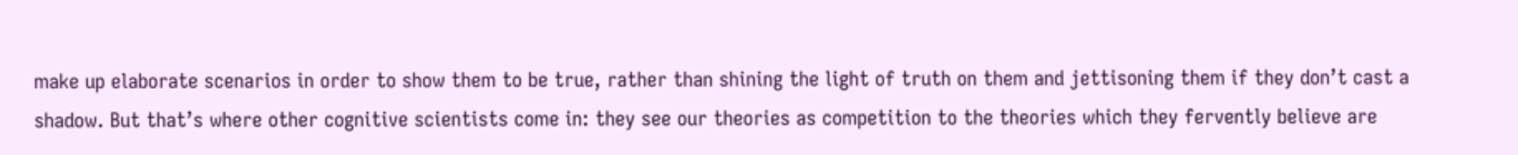make up elaborate scenarios in order to show them to be true, rather than shining the light of truth on them and jettisoning them if they don’t cast a shadow. But that’s where other cognitive scientists come in: they see our theories as competition to the theories which they fervently believe are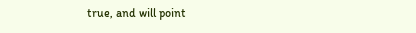true, and will point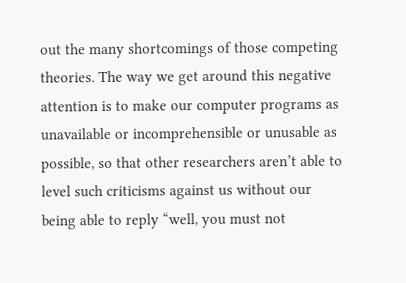out the many shortcomings of those competing theories. The way we get around this negative attention is to make our computer programs as unavailable or incomprehensible or unusable as possible, so that other researchers aren’t able to level such criticisms against us without our being able to reply “well, you must not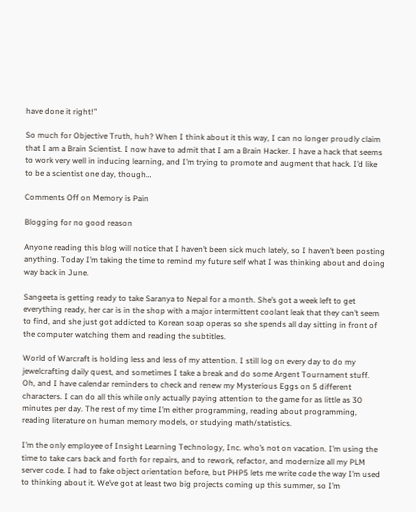have done it right!”

So much for Objective Truth, huh? When I think about it this way, I can no longer proudly claim that I am a Brain Scientist. I now have to admit that I am a Brain Hacker. I have a hack that seems to work very well in inducing learning, and I’m trying to promote and augment that hack. I’d like to be a scientist one day, though…

Comments Off on Memory is Pain

Blogging for no good reason

Anyone reading this blog will notice that I haven’t been sick much lately, so I haven’t been posting anything. Today I’m taking the time to remind my future self what I was thinking about and doing way back in June.

Sangeeta is getting ready to take Saranya to Nepal for a month. She’s got a week left to get everything ready, her car is in the shop with a major intermittent coolant leak that they can’t seem to find, and she just got addicted to Korean soap operas so she spends all day sitting in front of the computer watching them and reading the subtitles.

World of Warcraft is holding less and less of my attention. I still log on every day to do my jewelcrafting daily quest, and sometimes I take a break and do some Argent Tournament stuff. Oh, and I have calendar reminders to check and renew my Mysterious Eggs on 5 different characters. I can do all this while only actually paying attention to the game for as little as 30 minutes per day. The rest of my time I’m either programming, reading about programming, reading literature on human memory models, or studying math/statistics.

I’m the only employee of Insight Learning Technology, Inc. who’s not on vacation. I’m using the time to take cars back and forth for repairs, and to rework, refactor, and modernize all my PLM server code. I had to fake object orientation before, but PHP5 lets me write code the way I’m used to thinking about it. We’ve got at least two big projects coming up this summer, so I’m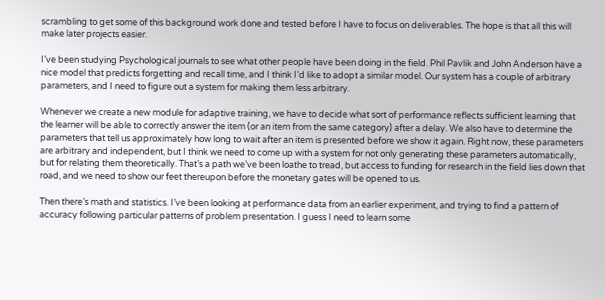scrambling to get some of this background work done and tested before I have to focus on deliverables. The hope is that all this will make later projects easier.

I’ve been studying Psychological journals to see what other people have been doing in the field. Phil Pavlik and John Anderson have a nice model that predicts forgetting and recall time, and I think I’d like to adopt a similar model. Our system has a couple of arbitrary parameters, and I need to figure out a system for making them less arbitrary.

Whenever we create a new module for adaptive training, we have to decide what sort of performance reflects sufficient learning that the learner will be able to correctly answer the item (or an item from the same category) after a delay. We also have to determine the parameters that tell us approximately how long to wait after an item is presented before we show it again. Right now, these parameters are arbitrary and independent, but I think we need to come up with a system for not only generating these parameters automatically, but for relating them theoretically. That’s a path we’ve been loathe to tread, but access to funding for research in the field lies down that road, and we need to show our feet thereupon before the monetary gates will be opened to us.

Then there’s math and statistics. I’ve been looking at performance data from an earlier experiment, and trying to find a pattern of accuracy following particular patterns of problem presentation. I guess I need to learn some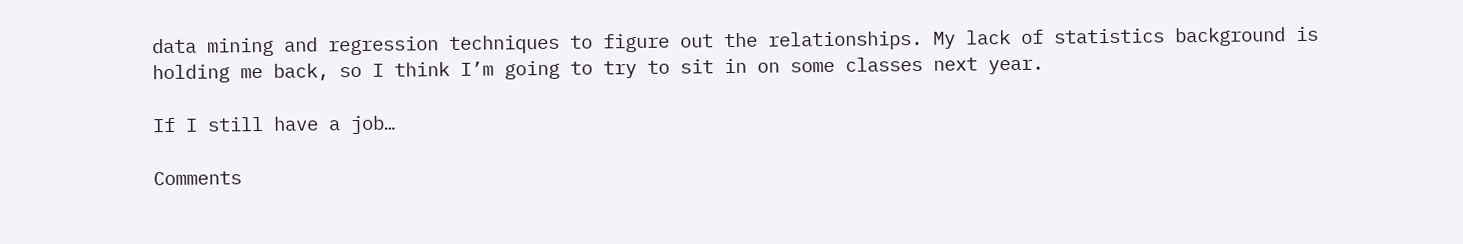data mining and regression techniques to figure out the relationships. My lack of statistics background is holding me back, so I think I’m going to try to sit in on some classes next year.

If I still have a job…

Comments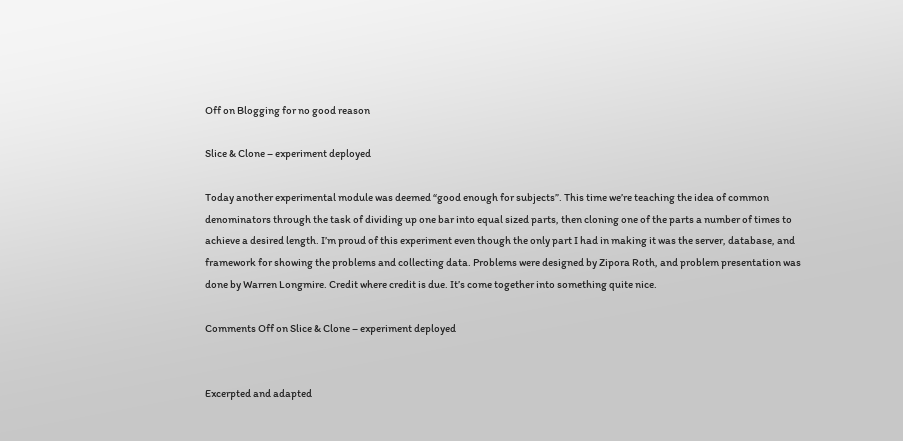Off on Blogging for no good reason

Slice & Clone – experiment deployed

Today another experimental module was deemed “good enough for subjects”. This time we’re teaching the idea of common denominators through the task of dividing up one bar into equal sized parts, then cloning one of the parts a number of times to achieve a desired length. I’m proud of this experiment even though the only part I had in making it was the server, database, and framework for showing the problems and collecting data. Problems were designed by Zipora Roth, and problem presentation was done by Warren Longmire. Credit where credit is due. It’s come together into something quite nice.

Comments Off on Slice & Clone – experiment deployed


Excerpted and adapted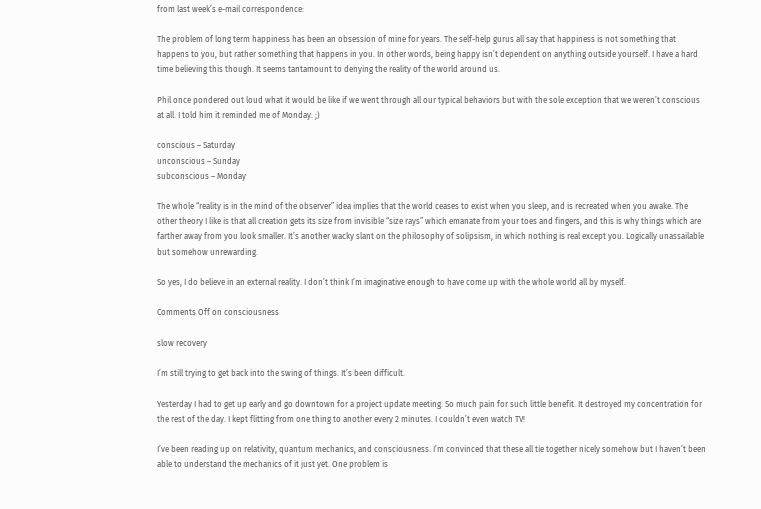from last week’s e-mail correspondence:

The problem of long term happiness has been an obsession of mine for years. The self-help gurus all say that happiness is not something that happens to you, but rather something that happens in you. In other words, being happy isn’t dependent on anything outside yourself. I have a hard time believing this though. It seems tantamount to denying the reality of the world around us.

Phil once pondered out loud what it would be like if we went through all our typical behaviors but with the sole exception that we weren’t conscious at all. I told him it reminded me of Monday. ;)

conscious – Saturday
unconscious – Sunday
subconscious – Monday

The whole “reality is in the mind of the observer” idea implies that the world ceases to exist when you sleep, and is recreated when you awake. The other theory I like is that all creation gets its size from invisible “size rays” which emanate from your toes and fingers, and this is why things which are farther away from you look smaller. It’s another wacky slant on the philosophy of solipsism, in which nothing is real except you. Logically unassailable but somehow unrewarding.

So yes, I do believe in an external reality. I don’t think I’m imaginative enough to have come up with the whole world all by myself.

Comments Off on consciousness

slow recovery

I’m still trying to get back into the swing of things. It’s been difficult.

Yesterday I had to get up early and go downtown for a project update meeting. So much pain for such little benefit. It destroyed my concentration for the rest of the day. I kept flitting from one thing to another every 2 minutes. I couldn’t even watch TV!

I’ve been reading up on relativity, quantum mechanics, and consciousness. I’m convinced that these all tie together nicely somehow but I haven’t been able to understand the mechanics of it just yet. One problem is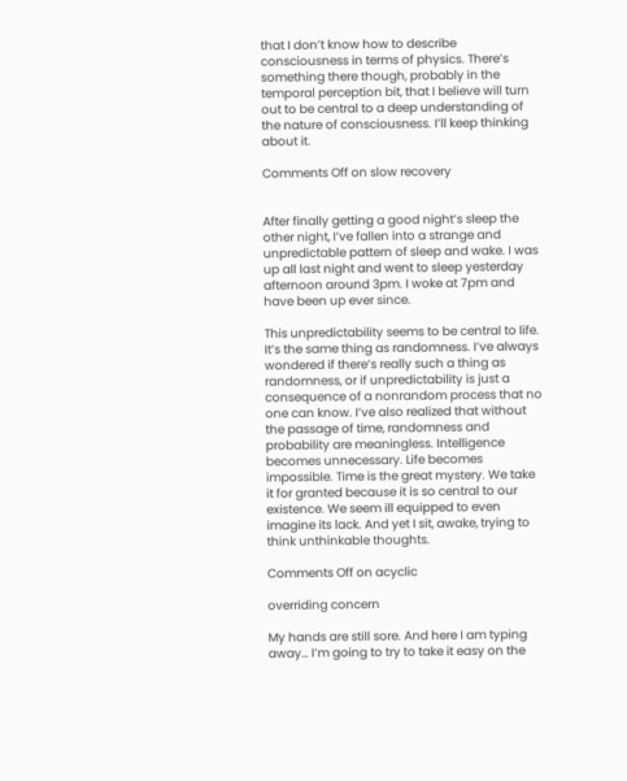that I don’t know how to describe consciousness in terms of physics. There’s something there though, probably in the temporal perception bit, that I believe will turn out to be central to a deep understanding of the nature of consciousness. I’ll keep thinking about it.

Comments Off on slow recovery


After finally getting a good night’s sleep the other night, I’ve fallen into a strange and unpredictable pattern of sleep and wake. I was up all last night and went to sleep yesterday afternoon around 3pm. I woke at 7pm and have been up ever since.

This unpredictability seems to be central to life. It’s the same thing as randomness. I’ve always wondered if there’s really such a thing as randomness, or if unpredictability is just a consequence of a nonrandom process that no one can know. I’ve also realized that without the passage of time, randomness and probability are meaningless. Intelligence becomes unnecessary. Life becomes impossible. Time is the great mystery. We take it for granted because it is so central to our existence. We seem ill equipped to even imagine its lack. And yet I sit, awake, trying to think unthinkable thoughts.

Comments Off on acyclic

overriding concern

My hands are still sore. And here I am typing away… I’m going to try to take it easy on the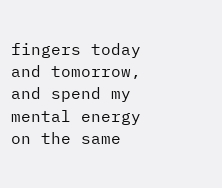fingers today and tomorrow, and spend my mental energy on the same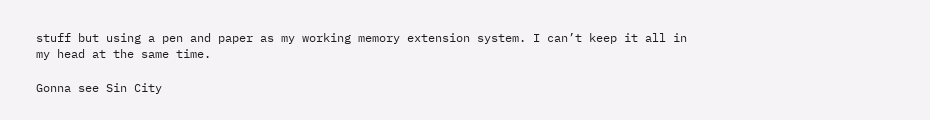stuff but using a pen and paper as my working memory extension system. I can’t keep it all in my head at the same time.

Gonna see Sin City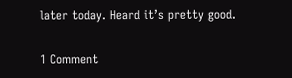later today. Heard it’s pretty good.

1 Comment